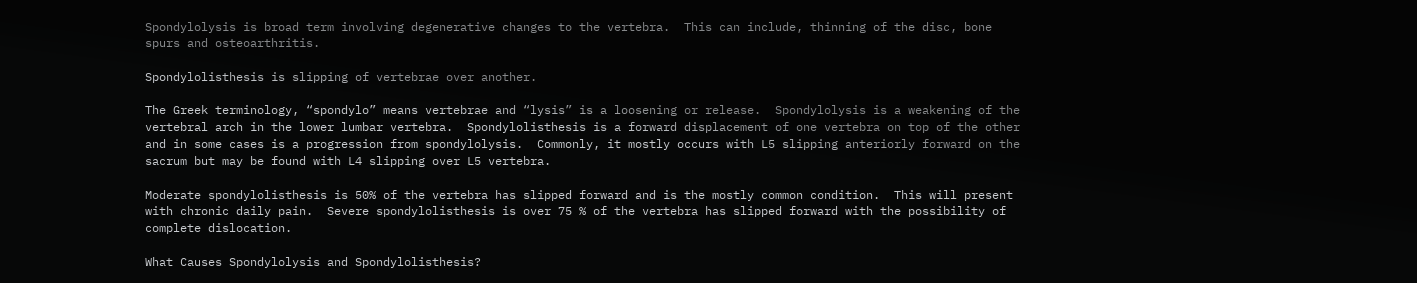Spondylolysis is broad term involving degenerative changes to the vertebra.  This can include, thinning of the disc, bone spurs and osteoarthritis.

Spondylolisthesis is slipping of vertebrae over another.

The Greek terminology, “spondylo” means vertebrae and “lysis” is a loosening or release.  Spondylolysis is a weakening of the vertebral arch in the lower lumbar vertebra.  Spondylolisthesis is a forward displacement of one vertebra on top of the other and in some cases is a progression from spondylolysis.  Commonly, it mostly occurs with L5 slipping anteriorly forward on the sacrum but may be found with L4 slipping over L5 vertebra.

Moderate spondylolisthesis is 50% of the vertebra has slipped forward and is the mostly common condition.  This will present with chronic daily pain.  Severe spondylolisthesis is over 75 % of the vertebra has slipped forward with the possibility of complete dislocation.

What Causes Spondylolysis and Spondylolisthesis?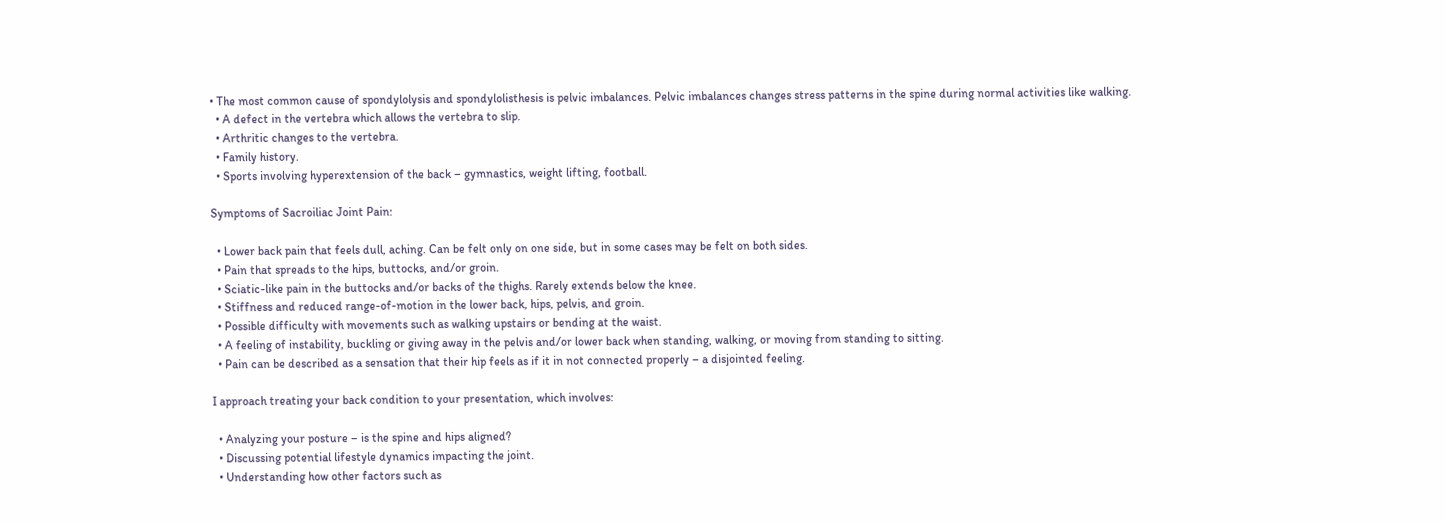• The most common cause of spondylolysis and spondylolisthesis is pelvic imbalances. Pelvic imbalances changes stress patterns in the spine during normal activities like walking.
  • A defect in the vertebra which allows the vertebra to slip.
  • Arthritic changes to the vertebra.
  • Family history.
  • Sports involving hyperextension of the back – gymnastics, weight lifting, football.

Symptoms of Sacroiliac Joint Pain:

  • Lower back pain that feels dull, aching. Can be felt only on one side, but in some cases may be felt on both sides.
  • Pain that spreads to the hips, buttocks, and/or groin.
  • Sciatic-like pain in the buttocks and/or backs of the thighs. Rarely extends below the knee.
  • Stiffness and reduced range-of-motion in the lower back, hips, pelvis, and groin.
  • Possible difficulty with movements such as walking upstairs or bending at the waist.
  • A feeling of instability, buckling or giving away in the pelvis and/or lower back when standing, walking, or moving from standing to sitting.
  • Pain can be described as a sensation that their hip feels as if it in not connected properly – a disjointed feeling.

I approach treating your back condition to your presentation, which involves:

  • Analyzing your posture – is the spine and hips aligned?
  • Discussing potential lifestyle dynamics impacting the joint.
  • Understanding how other factors such as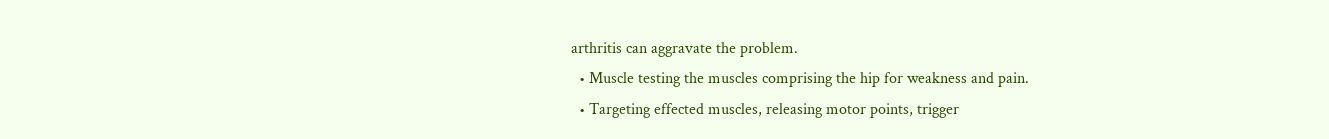arthritis can aggravate the problem.
  • Muscle testing the muscles comprising the hip for weakness and pain.
  • Targeting effected muscles, releasing motor points, trigger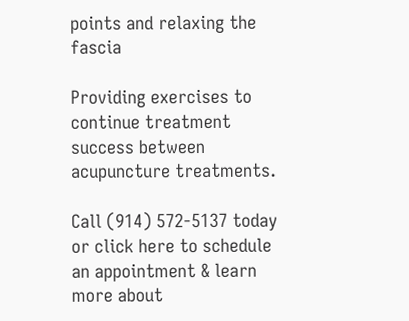points and relaxing the fascia

Providing exercises to continue treatment success between acupuncture treatments.

Call (914) 572-5137 today or click here to schedule an appointment & learn more about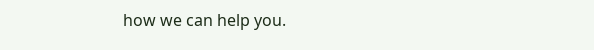how we can help you.